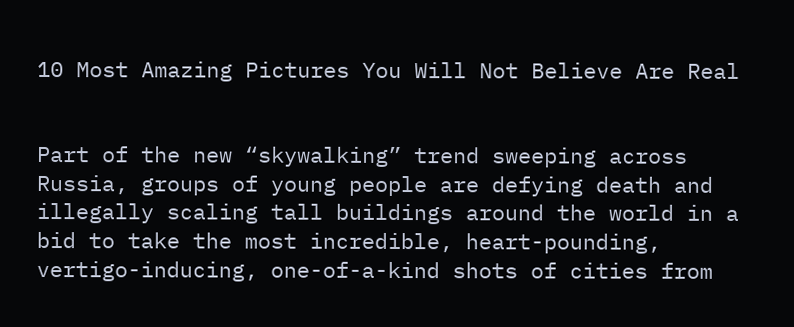10 Most Amazing Pictures You Will Not Believe Are Real


Part of the new “skywalking” trend sweeping across Russia, groups of young people are defying death and illegally scaling tall buildings around the world in a bid to take the most incredible, heart-pounding, vertigo-inducing, one-of-a-kind shots of cities from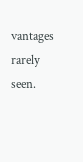vantages rarely seen.